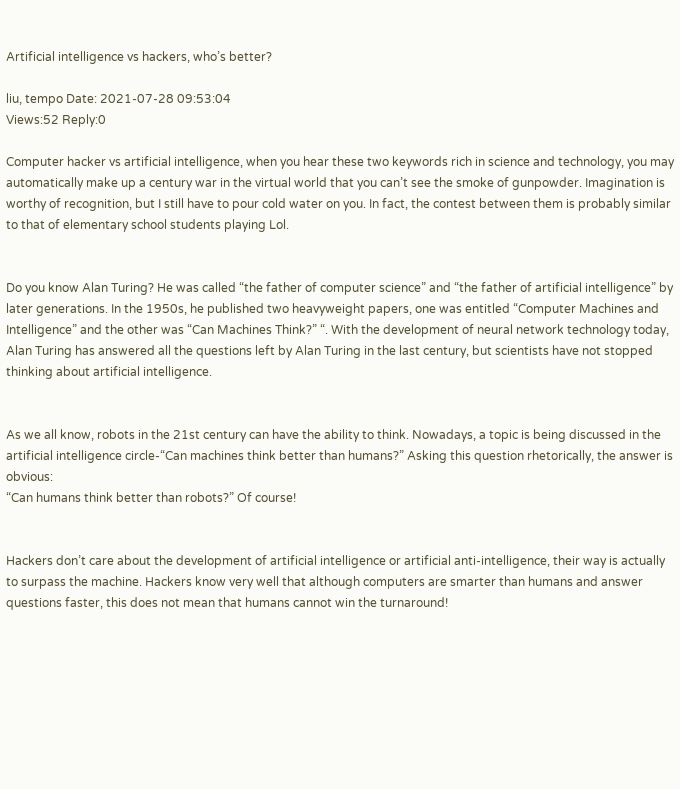Artificial intelligence vs hackers, who’s better?

liu, tempo Date: 2021-07-28 09:53:04
Views:52 Reply:0

Computer hacker vs artificial intelligence, when you hear these two keywords rich in science and technology, you may automatically make up a century war in the virtual world that you can’t see the smoke of gunpowder. Imagination is worthy of recognition, but I still have to pour cold water on you. In fact, the contest between them is probably similar to that of elementary school students playing Lol.


Do you know Alan Turing? He was called “the father of computer science” and “the father of artificial intelligence” by later generations. In the 1950s, he published two heavyweight papers, one was entitled “Computer Machines and Intelligence” and the other was “Can Machines Think?” “. With the development of neural network technology today, Alan Turing has answered all the questions left by Alan Turing in the last century, but scientists have not stopped thinking about artificial intelligence.


As we all know, robots in the 21st century can have the ability to think. Nowadays, a topic is being discussed in the artificial intelligence circle-“Can machines think better than humans?” Asking this question rhetorically, the answer is obvious:
“Can humans think better than robots?” Of course!


Hackers don’t care about the development of artificial intelligence or artificial anti-intelligence, their way is actually to surpass the machine. Hackers know very well that although computers are smarter than humans and answer questions faster, this does not mean that humans cannot win the turnaround!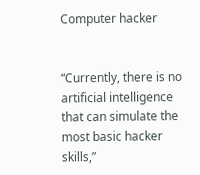Computer hacker


“Currently, there is no artificial intelligence that can simulate the most basic hacker skills,”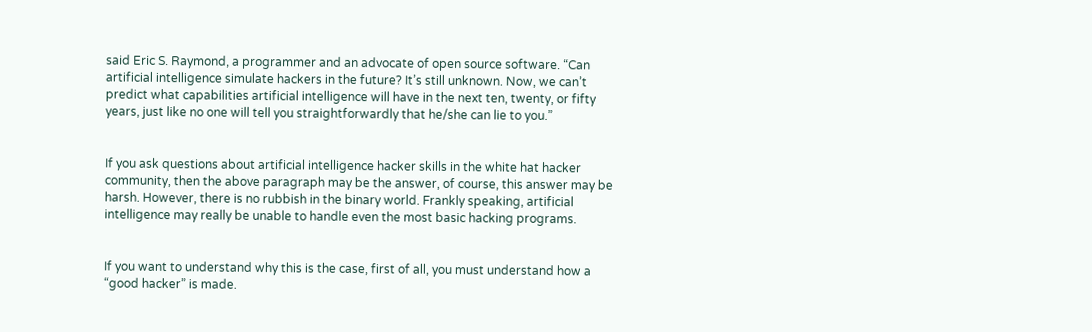said Eric S. Raymond, a programmer and an advocate of open source software. “Can artificial intelligence simulate hackers in the future? It’s still unknown. Now, we can’t predict what capabilities artificial intelligence will have in the next ten, twenty, or fifty years, just like no one will tell you straightforwardly that he/she can lie to you.”


If you ask questions about artificial intelligence hacker skills in the white hat hacker community, then the above paragraph may be the answer, of course, this answer may be harsh. However, there is no rubbish in the binary world. Frankly speaking, artificial intelligence may really be unable to handle even the most basic hacking programs.


If you want to understand why this is the case, first of all, you must understand how a “good hacker” is made.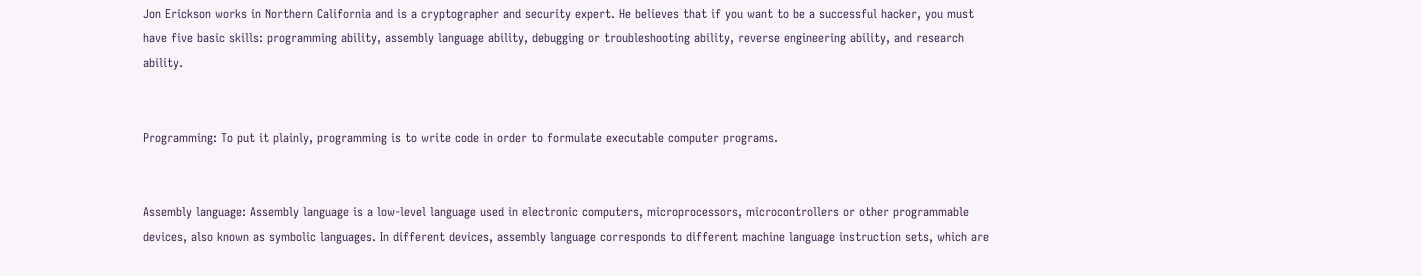Jon Erickson works in Northern California and is a cryptographer and security expert. He believes that if you want to be a successful hacker, you must have five basic skills: programming ability, assembly language ability, debugging or troubleshooting ability, reverse engineering ability, and research ability.


Programming: To put it plainly, programming is to write code in order to formulate executable computer programs.


Assembly language: Assembly language is a low-level language used in electronic computers, microprocessors, microcontrollers or other programmable devices, also known as symbolic languages. In different devices, assembly language corresponds to different machine language instruction sets, which are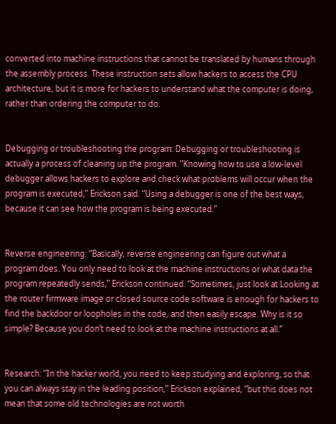converted into machine instructions that cannot be translated by humans through the assembly process. These instruction sets allow hackers to access the CPU architecture, but it is more for hackers to understand what the computer is doing, rather than ordering the computer to do.


Debugging or troubleshooting the program: Debugging or troubleshooting is actually a process of cleaning up the program. “Knowing how to use a low-level debugger allows hackers to explore and check what problems will occur when the program is executed,” Erickson said. “Using a debugger is one of the best ways, because it can see how the program is being executed.”


Reverse engineering: “Basically, reverse engineering can figure out what a program does. You only need to look at the machine instructions or what data the program repeatedly sends,” Erickson continued. “Sometimes, just look at Looking at the router firmware image or closed source code software is enough for hackers to find the backdoor or loopholes in the code, and then easily escape. Why is it so simple? Because you don’t need to look at the machine instructions at all.”


Research: “In the hacker world, you need to keep studying and exploring, so that you can always stay in the leading position,” Erickson explained, “but this does not mean that some old technologies are not worth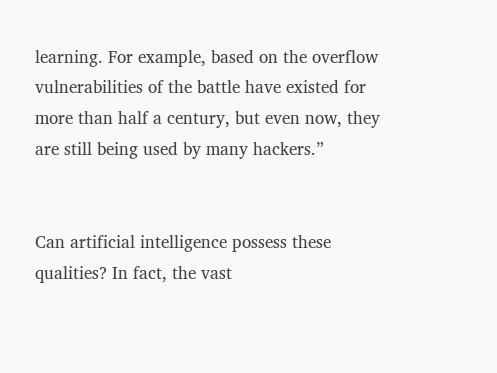learning. For example, based on the overflow vulnerabilities of the battle have existed for more than half a century, but even now, they are still being used by many hackers.”


Can artificial intelligence possess these qualities? In fact, the vast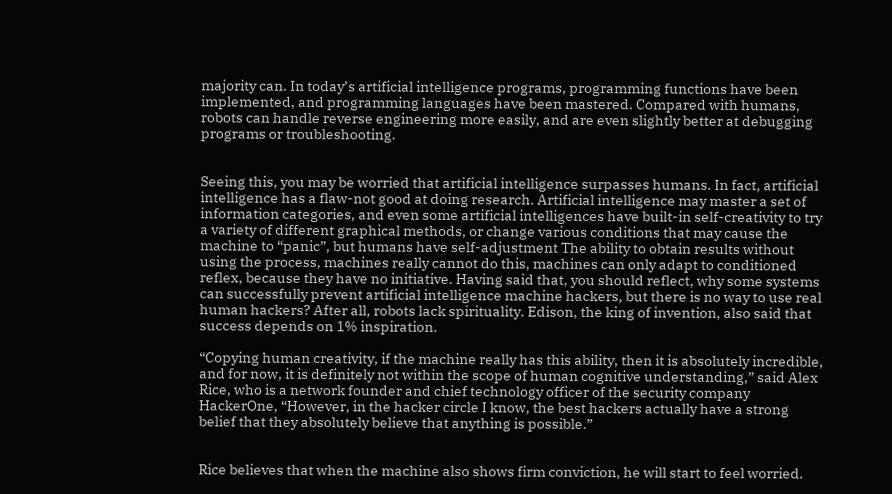majority can. In today’s artificial intelligence programs, programming functions have been implemented, and programming languages have been mastered. Compared with humans, robots can handle reverse engineering more easily, and are even slightly better at debugging programs or troubleshooting.


Seeing this, you may be worried that artificial intelligence surpasses humans. In fact, artificial intelligence has a flaw-not good at doing research. Artificial intelligence may master a set of information categories, and even some artificial intelligences have built-in self-creativity to try a variety of different graphical methods, or change various conditions that may cause the machine to “panic”, but humans have self-adjustment The ability to obtain results without using the process, machines really cannot do this, machines can only adapt to conditioned reflex, because they have no initiative. Having said that, you should reflect, why some systems can successfully prevent artificial intelligence machine hackers, but there is no way to use real human hackers? After all, robots lack spirituality. Edison, the king of invention, also said that success depends on 1% inspiration.

“Copying human creativity, if the machine really has this ability, then it is absolutely incredible, and for now, it is definitely not within the scope of human cognitive understanding,” said Alex Rice, who is a network founder and chief technology officer of the security company HackerOne, “However, in the hacker circle I know, the best hackers actually have a strong belief that they absolutely believe that anything is possible.”


Rice believes that when the machine also shows firm conviction, he will start to feel worried.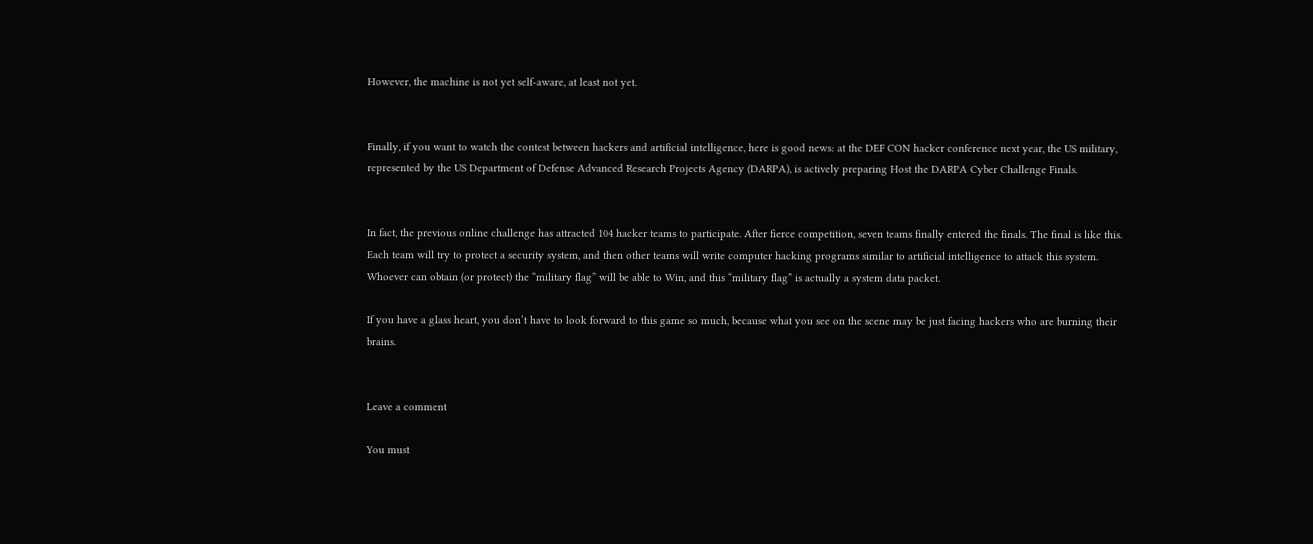However, the machine is not yet self-aware, at least not yet.


Finally, if you want to watch the contest between hackers and artificial intelligence, here is good news: at the DEF CON hacker conference next year, the US military, represented by the US Department of Defense Advanced Research Projects Agency (DARPA), is actively preparing Host the DARPA Cyber Challenge Finals.


In fact, the previous online challenge has attracted 104 hacker teams to participate. After fierce competition, seven teams finally entered the finals. The final is like this. Each team will try to protect a security system, and then other teams will write computer hacking programs similar to artificial intelligence to attack this system. Whoever can obtain (or protect) the “military flag” will be able to Win, and this “military flag” is actually a system data packet.

If you have a glass heart, you don’t have to look forward to this game so much, because what you see on the scene may be just facing hackers who are burning their brains.


Leave a comment

You must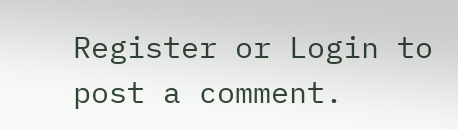Register or Login to post a comment.